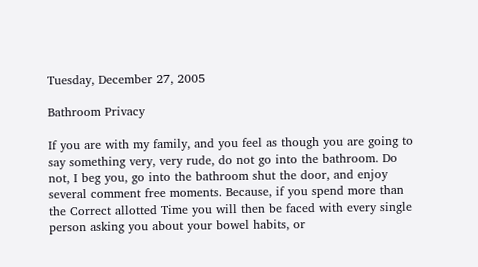Tuesday, December 27, 2005

Bathroom Privacy

If you are with my family, and you feel as though you are going to say something very, very rude, do not go into the bathroom. Do not, I beg you, go into the bathroom shut the door, and enjoy several comment free moments. Because, if you spend more than the Correct allotted Time you will then be faced with every single person asking you about your bowel habits, or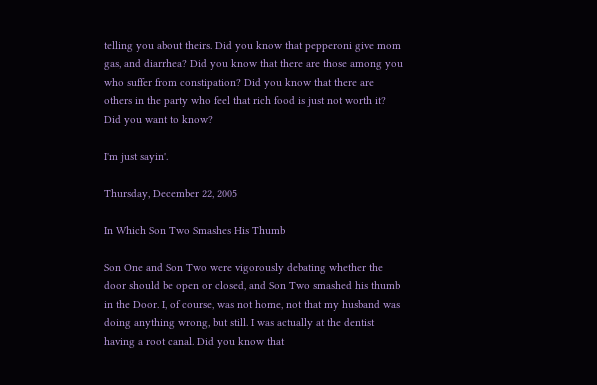telling you about theirs. Did you know that pepperoni give mom gas, and diarrhea? Did you know that there are those among you who suffer from constipation? Did you know that there are others in the party who feel that rich food is just not worth it? Did you want to know?

I'm just sayin'.

Thursday, December 22, 2005

In Which Son Two Smashes His Thumb

Son One and Son Two were vigorously debating whether the door should be open or closed, and Son Two smashed his thumb in the Door. I, of course, was not home, not that my husband was doing anything wrong, but still. I was actually at the dentist having a root canal. Did you know that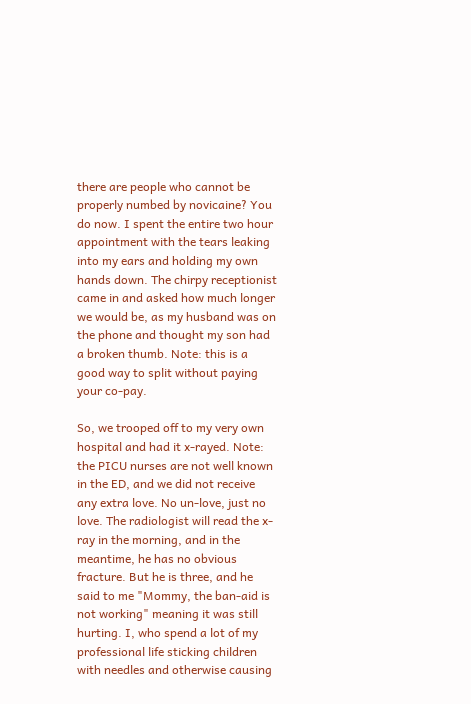there are people who cannot be properly numbed by novicaine? You do now. I spent the entire two hour appointment with the tears leaking into my ears and holding my own hands down. The chirpy receptionist came in and asked how much longer we would be, as my husband was on the phone and thought my son had a broken thumb. Note: this is a good way to split without paying your co-pay.

So, we trooped off to my very own hospital and had it x-rayed. Note: the PICU nurses are not well known in the ED, and we did not receive any extra love. No un-love, just no love. The radiologist will read the x-ray in the morning, and in the meantime, he has no obvious fracture. But he is three, and he said to me "Mommy, the ban-aid is not working" meaning it was still hurting. I, who spend a lot of my professional life sticking children with needles and otherwise causing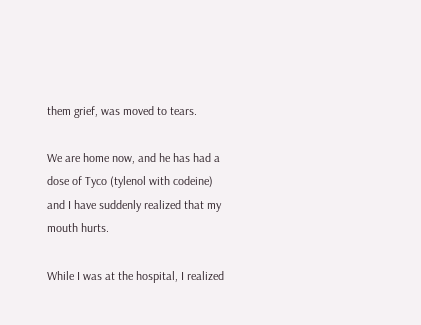them grief, was moved to tears.

We are home now, and he has had a dose of Tyco (tylenol with codeine) and I have suddenly realized that my mouth hurts.

While I was at the hospital, I realized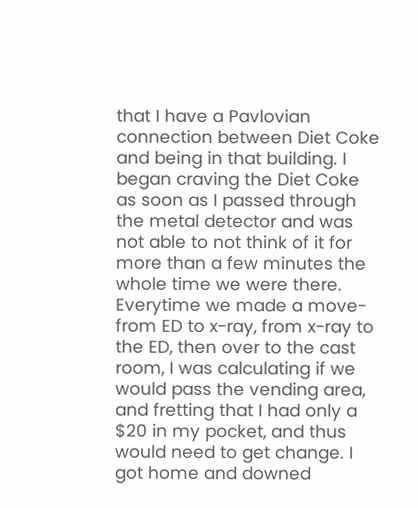that I have a Pavlovian connection between Diet Coke and being in that building. I began craving the Diet Coke as soon as I passed through the metal detector and was not able to not think of it for more than a few minutes the whole time we were there. Everytime we made a move- from ED to x-ray, from x-ray to the ED, then over to the cast room, I was calculating if we would pass the vending area, and fretting that I had only a $20 in my pocket, and thus would need to get change. I got home and downed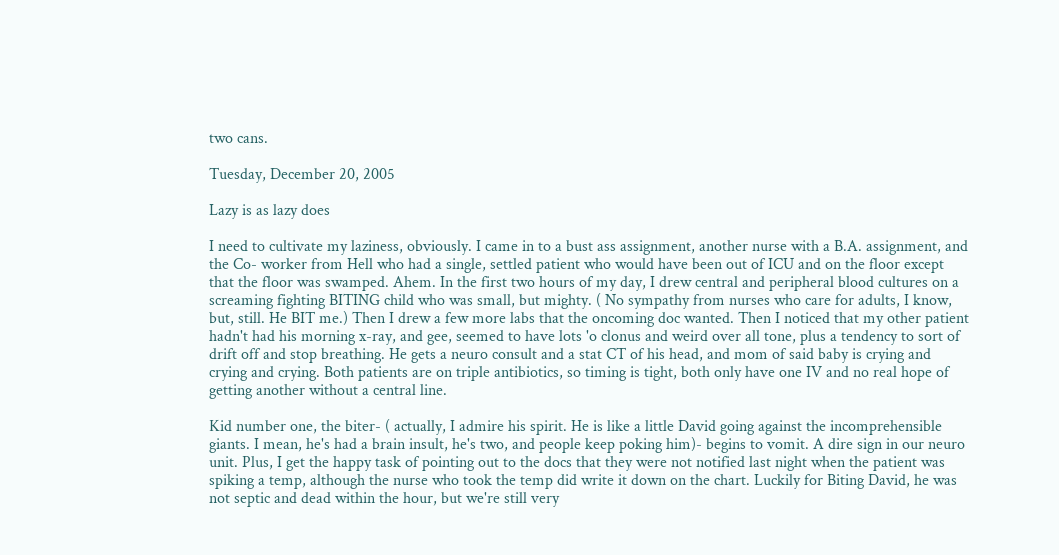two cans.

Tuesday, December 20, 2005

Lazy is as lazy does

I need to cultivate my laziness, obviously. I came in to a bust ass assignment, another nurse with a B.A. assignment, and the Co- worker from Hell who had a single, settled patient who would have been out of ICU and on the floor except that the floor was swamped. Ahem. In the first two hours of my day, I drew central and peripheral blood cultures on a screaming fighting BITING child who was small, but mighty. ( No sympathy from nurses who care for adults, I know, but, still. He BIT me.) Then I drew a few more labs that the oncoming doc wanted. Then I noticed that my other patient hadn't had his morning x-ray, and gee, seemed to have lots 'o clonus and weird over all tone, plus a tendency to sort of drift off and stop breathing. He gets a neuro consult and a stat CT of his head, and mom of said baby is crying and crying and crying. Both patients are on triple antibiotics, so timing is tight, both only have one IV and no real hope of getting another without a central line.

Kid number one, the biter- ( actually, I admire his spirit. He is like a little David going against the incomprehensible giants. I mean, he's had a brain insult, he's two, and people keep poking him)- begins to vomit. A dire sign in our neuro unit. Plus, I get the happy task of pointing out to the docs that they were not notified last night when the patient was spiking a temp, although the nurse who took the temp did write it down on the chart. Luckily for Biting David, he was not septic and dead within the hour, but we're still very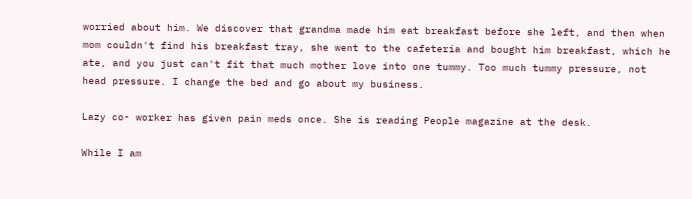worried about him. We discover that grandma made him eat breakfast before she left, and then when mom couldn't find his breakfast tray, she went to the cafeteria and bought him breakfast, which he ate, and you just can't fit that much mother love into one tummy. Too much tummy pressure, not head pressure. I change the bed and go about my business.

Lazy co- worker has given pain meds once. She is reading People magazine at the desk.

While I am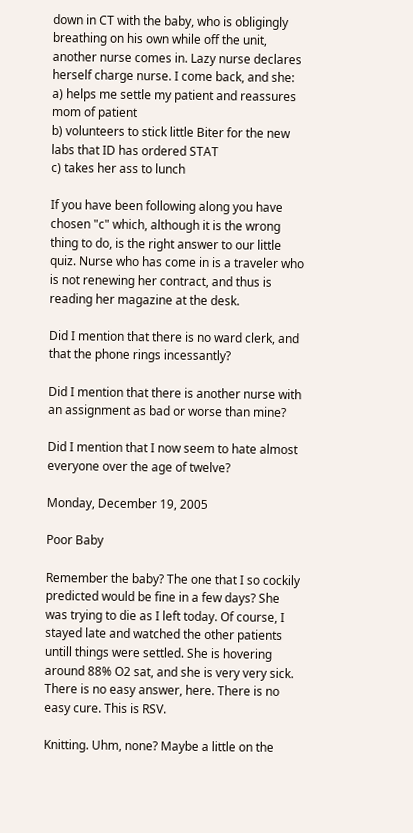down in CT with the baby, who is obligingly breathing on his own while off the unit, another nurse comes in. Lazy nurse declares herself charge nurse. I come back, and she:
a) helps me settle my patient and reassures mom of patient
b) volunteers to stick little Biter for the new labs that ID has ordered STAT
c) takes her ass to lunch

If you have been following along you have chosen "c" which, although it is the wrong thing to do, is the right answer to our little quiz. Nurse who has come in is a traveler who is not renewing her contract, and thus is reading her magazine at the desk.

Did I mention that there is no ward clerk, and that the phone rings incessantly?

Did I mention that there is another nurse with an assignment as bad or worse than mine?

Did I mention that I now seem to hate almost everyone over the age of twelve?

Monday, December 19, 2005

Poor Baby

Remember the baby? The one that I so cockily predicted would be fine in a few days? She was trying to die as I left today. Of course, I stayed late and watched the other patients untill things were settled. She is hovering around 88% O2 sat, and she is very very sick. There is no easy answer, here. There is no easy cure. This is RSV.

Knitting. Uhm, none? Maybe a little on the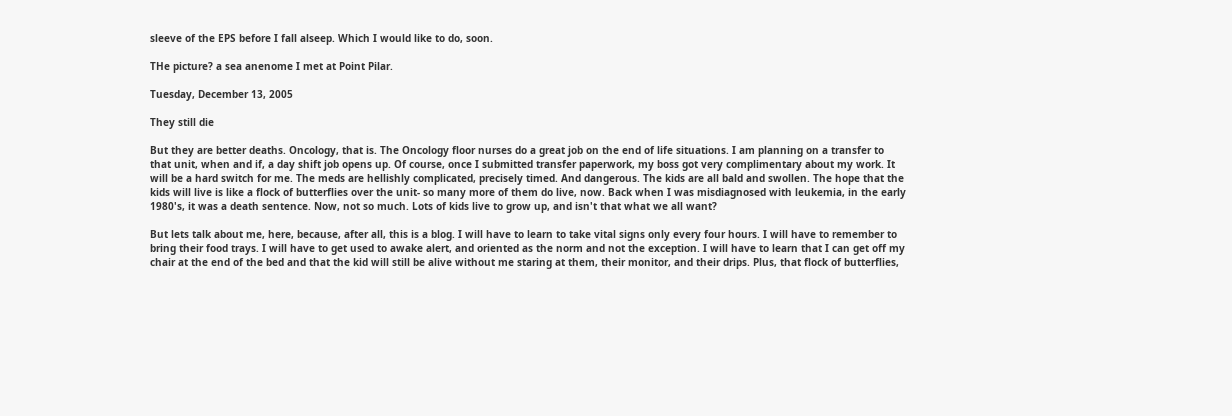sleeve of the EPS before I fall alseep. Which I would like to do, soon.

THe picture? a sea anenome I met at Point Pilar.

Tuesday, December 13, 2005

They still die

But they are better deaths. Oncology, that is. The Oncology floor nurses do a great job on the end of life situations. I am planning on a transfer to that unit, when and if, a day shift job opens up. Of course, once I submitted transfer paperwork, my boss got very complimentary about my work. It will be a hard switch for me. The meds are hellishly complicated, precisely timed. And dangerous. The kids are all bald and swollen. The hope that the kids will live is like a flock of butterflies over the unit- so many more of them do live, now. Back when I was misdiagnosed with leukemia, in the early 1980's, it was a death sentence. Now, not so much. Lots of kids live to grow up, and isn't that what we all want?

But lets talk about me, here, because, after all, this is a blog. I will have to learn to take vital signs only every four hours. I will have to remember to bring their food trays. I will have to get used to awake alert, and oriented as the norm and not the exception. I will have to learn that I can get off my chair at the end of the bed and that the kid will still be alive without me staring at them, their monitor, and their drips. Plus, that flock of butterflies,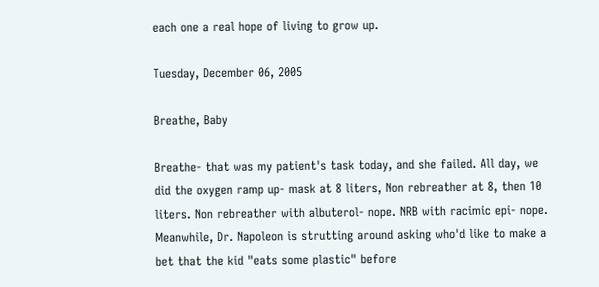each one a real hope of living to grow up.

Tuesday, December 06, 2005

Breathe, Baby

Breathe- that was my patient's task today, and she failed. All day, we did the oxygen ramp up- mask at 8 liters, Non rebreather at 8, then 10 liters. Non rebreather with albuterol- nope. NRB with racimic epi- nope. Meanwhile, Dr. Napoleon is strutting around asking who'd like to make a bet that the kid "eats some plastic" before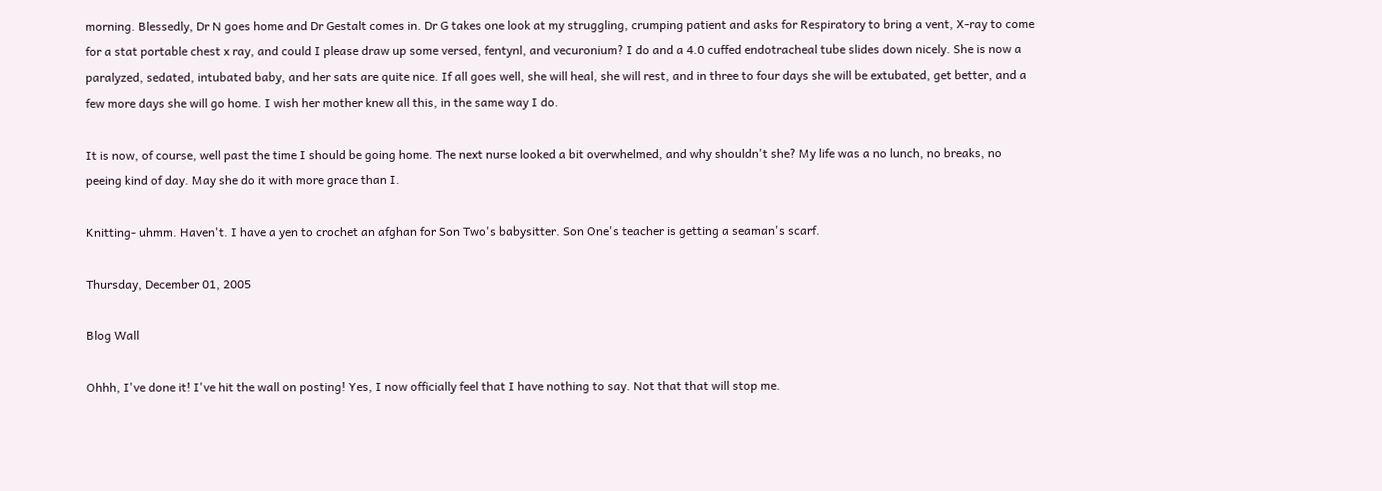morning. Blessedly, Dr N goes home and Dr Gestalt comes in. Dr G takes one look at my struggling, crumping patient and asks for Respiratory to bring a vent, X-ray to come for a stat portable chest x ray, and could I please draw up some versed, fentynl, and vecuronium? I do and a 4.0 cuffed endotracheal tube slides down nicely. She is now a paralyzed, sedated, intubated baby, and her sats are quite nice. If all goes well, she will heal, she will rest, and in three to four days she will be extubated, get better, and a few more days she will go home. I wish her mother knew all this, in the same way I do.

It is now, of course, well past the time I should be going home. The next nurse looked a bit overwhelmed, and why shouldn't she? My life was a no lunch, no breaks, no peeing kind of day. May she do it with more grace than I.

Knitting- uhmm. Haven't. I have a yen to crochet an afghan for Son Two's babysitter. Son One's teacher is getting a seaman's scarf.

Thursday, December 01, 2005

Blog Wall

Ohhh, I've done it! I've hit the wall on posting! Yes, I now officially feel that I have nothing to say. Not that that will stop me.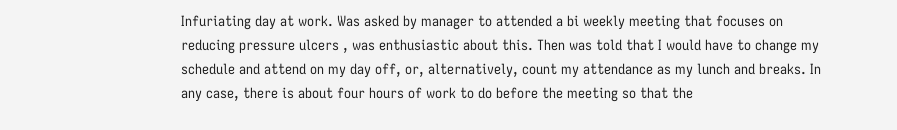Infuriating day at work. Was asked by manager to attended a bi weekly meeting that focuses on reducing pressure ulcers , was enthusiastic about this. Then was told that I would have to change my schedule and attend on my day off, or, alternatively, count my attendance as my lunch and breaks. In any case, there is about four hours of work to do before the meeting so that the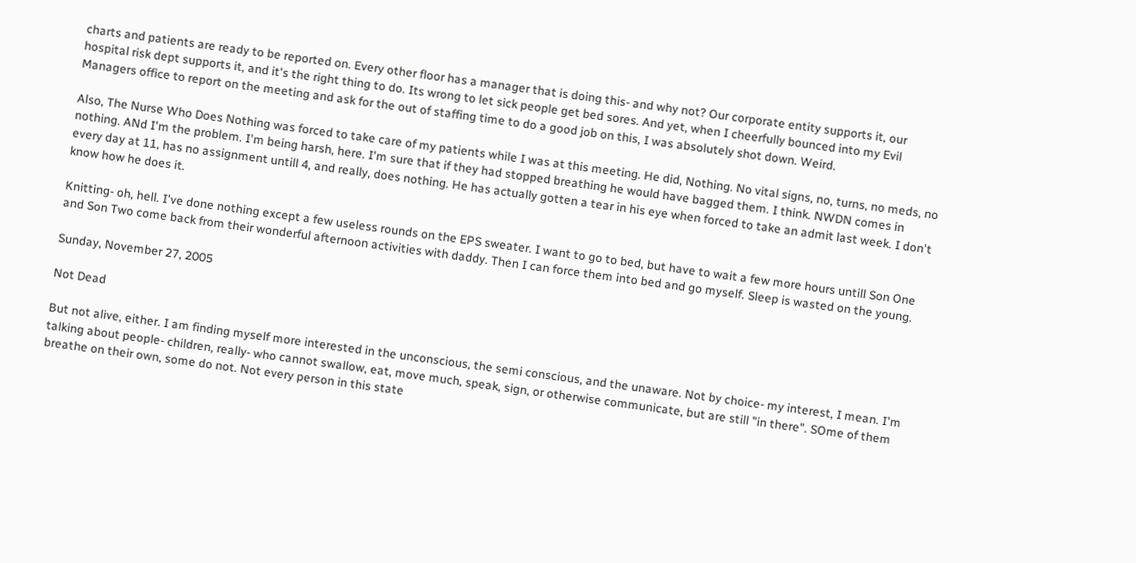charts and patients are ready to be reported on. Every other floor has a manager that is doing this- and why not? Our corporate entity supports it, our hospital risk dept supports it, and it's the right thing to do. Its wrong to let sick people get bed sores. And yet, when I cheerfully bounced into my Evil Managers office to report on the meeting and ask for the out of staffing time to do a good job on this, I was absolutely shot down. Weird.

Also, The Nurse Who Does Nothing was forced to take care of my patients while I was at this meeting. He did, Nothing. No vital signs, no, turns, no meds, no nothing. ANd I'm the problem. I'm being harsh, here. I'm sure that if they had stopped breathing he would have bagged them. I think. NWDN comes in every day at 11, has no assignment untill 4, and really, does nothing. He has actually gotten a tear in his eye when forced to take an admit last week. I don't know how he does it.

Knitting- oh, hell. I've done nothing except a few useless rounds on the EPS sweater. I want to go to bed, but have to wait a few more hours untill Son One and Son Two come back from their wonderful afternoon activities with daddy. Then I can force them into bed and go myself. Sleep is wasted on the young.

Sunday, November 27, 2005

Not Dead

But not alive, either. I am finding myself more interested in the unconscious, the semi conscious, and the unaware. Not by choice- my interest, I mean. I'm talking about people- children, really- who cannot swallow, eat, move much, speak, sign, or otherwise communicate, but are still "in there". SOme of them breathe on their own, some do not. Not every person in this state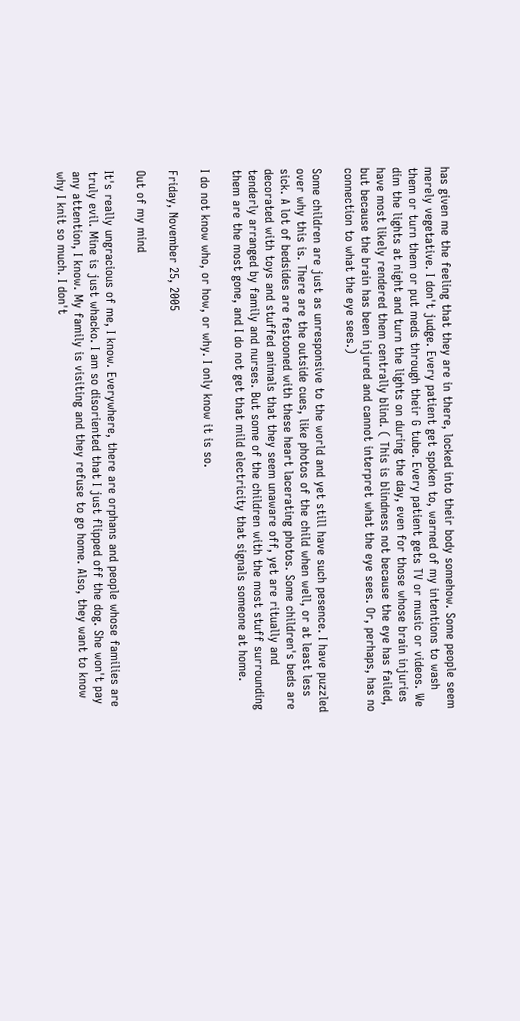has given me the feeling that they are in there, locked into their body somehow. Some people seem merely vegetative. I don't judge. Every patient get spoken to, warned of my intentions to wash them or turn them or put meds through their G tube. Every patient gets TV or music or videos. We dim the lights at night and turn the lights on during the day, even for those whose brain injuries have most likely rendered them centrally blind. ( This is blindness not because the eye has failed, but because the brain has been injured and cannot interpret what the eye sees. Or, perhaps, has no connection to what the eye sees.)

Some children are just as unresponsive to the world and yet still have such pesence. I have puzzled over why this is. There are the outside cues, like photos of the child when well, or at least less sick. A lot of bedsides are festooned with these heart lacerating photos. Some children's beds are decorated with toys and stuffed animals that they seem unaware off, yet are ritually and tenderly arranged by family and nurses. But some of the children with the most stuff surrounding them are the most gone, and I do not get that mild electricity that signals someone at home.

I do not know who, or how, or why. I only know it is so.

Friday, November 25, 2005

Out of my mind

It's really ungracious of me, I know. Everywhere, there are orphans and people whose families are truly evil. Mine is just whacko. I am so disoriented that I just flipped off the dog. She won't pay any attention, I know. My family is visiting and they refuse to go home. Also, they want to know why I knit so much. I don't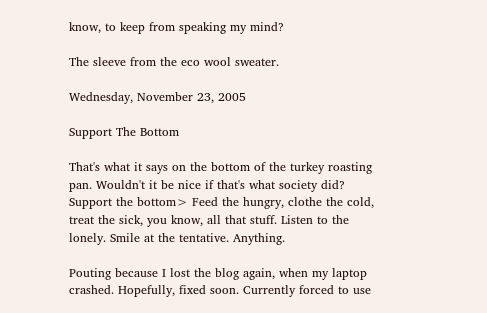know, to keep from speaking my mind?

The sleeve from the eco wool sweater.

Wednesday, November 23, 2005

Support The Bottom

That's what it says on the bottom of the turkey roasting pan. Wouldn't it be nice if that's what society did? Support the bottom> Feed the hungry, clothe the cold, treat the sick, you know, all that stuff. Listen to the lonely. Smile at the tentative. Anything.

Pouting because I lost the blog again, when my laptop crashed. Hopefully, fixed soon. Currently forced to use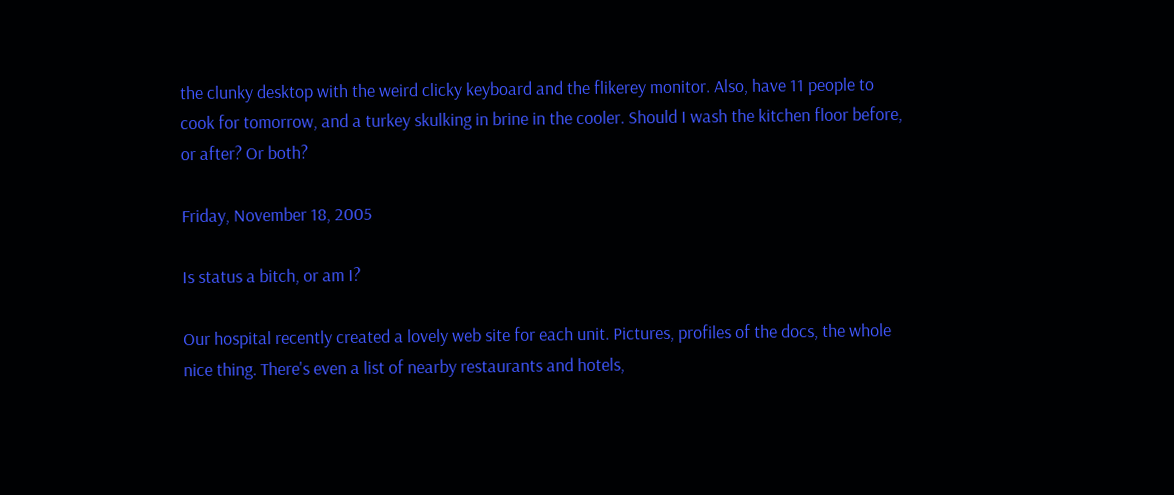the clunky desktop with the weird clicky keyboard and the flikerey monitor. Also, have 11 people to cook for tomorrow, and a turkey skulking in brine in the cooler. Should I wash the kitchen floor before, or after? Or both?

Friday, November 18, 2005

Is status a bitch, or am I?

Our hospital recently created a lovely web site for each unit. Pictures, profiles of the docs, the whole nice thing. There's even a list of nearby restaurants and hotels,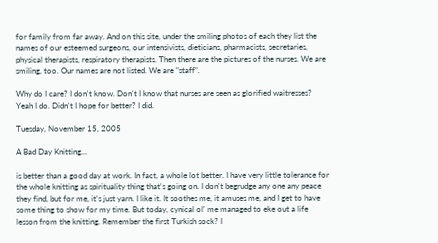for family from far away. And on this site, under the smiling photos of each they list the names of our esteemed surgeons, our intensivists, dieticians, pharmacists, secretaries, physical therapists, respiratory therapists. Then there are the pictures of the nurses. We are smiling, too. Our names are not listed. We are "staff".

Why do I care? I don't know. Don't I know that nurses are seen as glorified waitresses? Yeah I do. Didn't I hope for better? I did.

Tuesday, November 15, 2005

A Bad Day Knitting...

is better than a good day at work. In fact, a whole lot better. I have very little tolerance for the whole knitting as spirituality thing that's going on. I don't begrudge any one any peace they find, but for me, it's just yarn. I like it. It soothes me, it amuses me, and I get to have some thing to show for my time. But today, cynical ol' me managed to eke out a life lesson from the knitting. Remember the first Turkish sock? I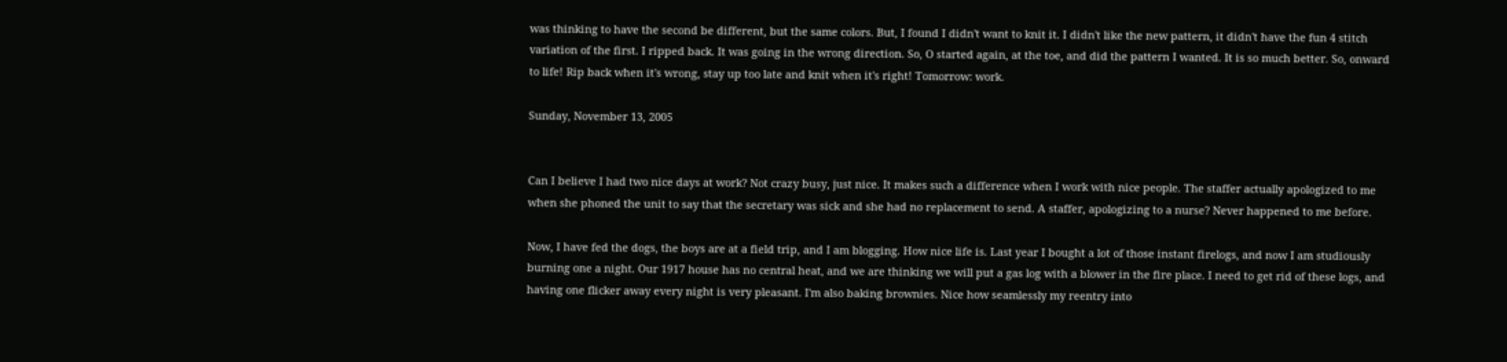was thinking to have the second be different, but the same colors. But, I found I didn't want to knit it. I didn't like the new pattern, it didn't have the fun 4 stitch variation of the first. I ripped back. It was going in the wrong direction. So, O started again, at the toe, and did the pattern I wanted. It is so much better. So, onward to life! Rip back when it's wrong, stay up too late and knit when it's right! Tomorrow: work.

Sunday, November 13, 2005


Can I believe I had two nice days at work? Not crazy busy, just nice. It makes such a difference when I work with nice people. The staffer actually apologized to me when she phoned the unit to say that the secretary was sick and she had no replacement to send. A staffer, apologizing to a nurse? Never happened to me before.

Now, I have fed the dogs, the boys are at a field trip, and I am blogging. How nice life is. Last year I bought a lot of those instant firelogs, and now I am studiously burning one a night. Our 1917 house has no central heat, and we are thinking we will put a gas log with a blower in the fire place. I need to get rid of these logs, and having one flicker away every night is very pleasant. I'm also baking brownies. Nice how seamlessly my reentry into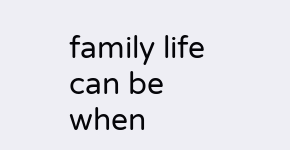family life can be when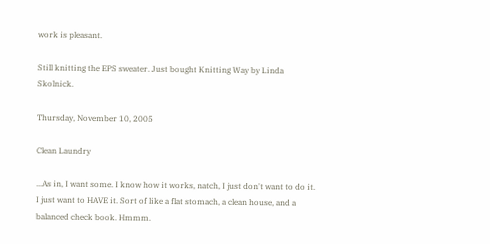work is pleasant.

Still knitting the EPS sweater. Just bought Knitting Way by Linda Skolnick.

Thursday, November 10, 2005

Clean Laundry

...As in, I want some. I know how it works, natch, I just don't want to do it. I just want to HAVE it. Sort of like a flat stomach, a clean house, and a balanced check book. Hmmm.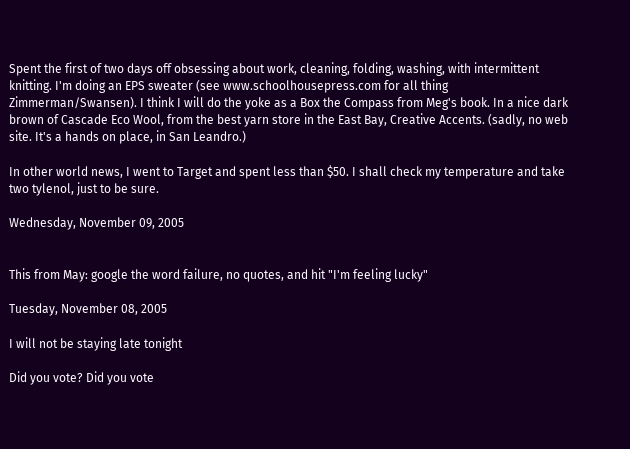Spent the first of two days off obsessing about work, cleaning, folding, washing, with intermittent knitting. I'm doing an EPS sweater (see www.schoolhousepress.com for all thing Zimmerman/Swansen). I think I will do the yoke as a Box the Compass from Meg's book. In a nice dark brown of Cascade Eco Wool, from the best yarn store in the East Bay, Creative Accents. (sadly, no web site. It's a hands on place, in San Leandro.)

In other world news, I went to Target and spent less than $50. I shall check my temperature and take two tylenol, just to be sure.

Wednesday, November 09, 2005


This from May: google the word failure, no quotes, and hit "I'm feeling lucky"

Tuesday, November 08, 2005

I will not be staying late tonight

Did you vote? Did you vote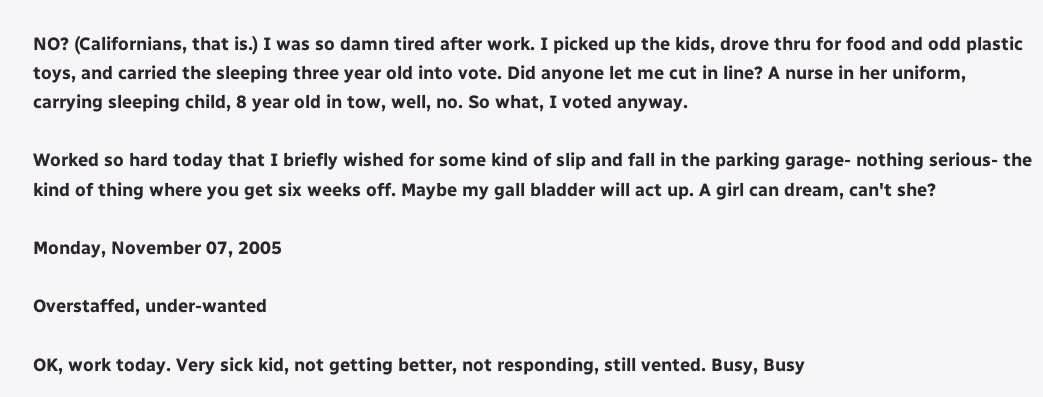NO? (Californians, that is.) I was so damn tired after work. I picked up the kids, drove thru for food and odd plastic toys, and carried the sleeping three year old into vote. Did anyone let me cut in line? A nurse in her uniform, carrying sleeping child, 8 year old in tow, well, no. So what, I voted anyway.

Worked so hard today that I briefly wished for some kind of slip and fall in the parking garage- nothing serious- the kind of thing where you get six weeks off. Maybe my gall bladder will act up. A girl can dream, can't she?

Monday, November 07, 2005

Overstaffed, under-wanted

OK, work today. Very sick kid, not getting better, not responding, still vented. Busy, Busy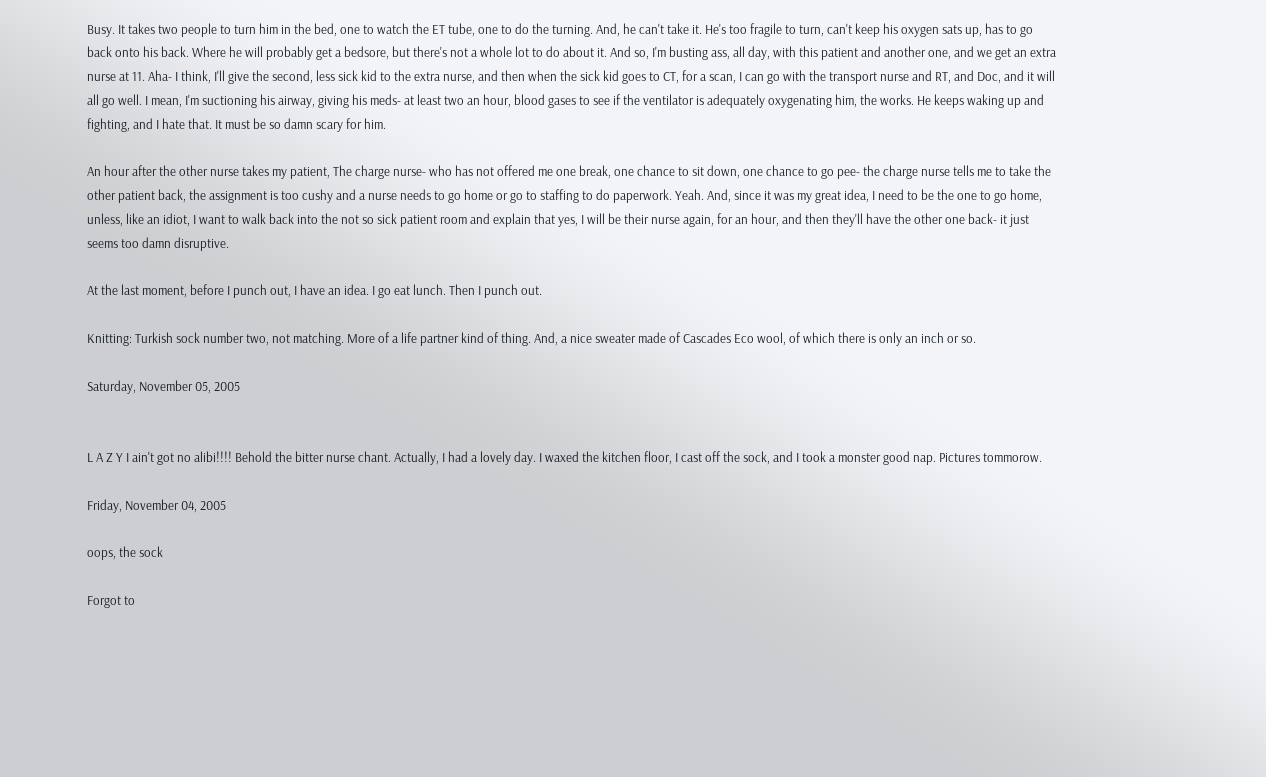Busy. It takes two people to turn him in the bed, one to watch the ET tube, one to do the turning. And, he can't take it. He's too fragile to turn, can't keep his oxygen sats up, has to go back onto his back. Where he will probably get a bedsore, but there's not a whole lot to do about it. And so, I'm busting ass, all day, with this patient and another one, and we get an extra nurse at 11. Aha- I think, I'll give the second, less sick kid to the extra nurse, and then when the sick kid goes to CT, for a scan, I can go with the transport nurse and RT, and Doc, and it will all go well. I mean, I'm suctioning his airway, giving his meds- at least two an hour, blood gases to see if the ventilator is adequately oxygenating him, the works. He keeps waking up and fighting, and I hate that. It must be so damn scary for him.

An hour after the other nurse takes my patient, The charge nurse- who has not offered me one break, one chance to sit down, one chance to go pee- the charge nurse tells me to take the other patient back, the assignment is too cushy and a nurse needs to go home or go to staffing to do paperwork. Yeah. And, since it was my great idea, I need to be the one to go home, unless, like an idiot, I want to walk back into the not so sick patient room and explain that yes, I will be their nurse again, for an hour, and then they'll have the other one back- it just seems too damn disruptive.

At the last moment, before I punch out, I have an idea. I go eat lunch. Then I punch out.

Knitting: Turkish sock number two, not matching. More of a life partner kind of thing. And, a nice sweater made of Cascades Eco wool, of which there is only an inch or so.

Saturday, November 05, 2005


L A Z Y I ain't got no alibi!!!! Behold the bitter nurse chant. Actually, I had a lovely day. I waxed the kitchen floor, I cast off the sock, and I took a monster good nap. Pictures tommorow.

Friday, November 04, 2005

oops, the sock

Forgot to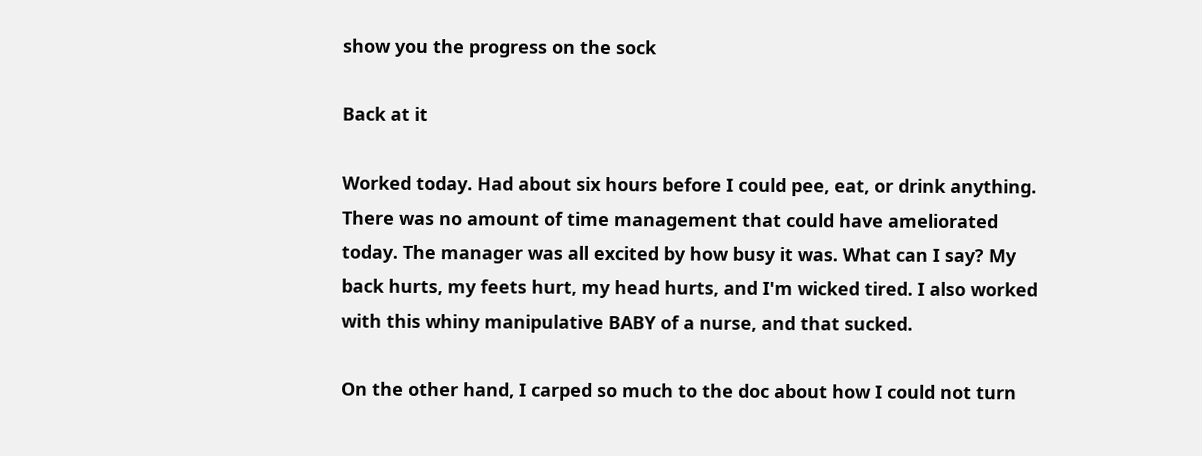show you the progress on the sock

Back at it

Worked today. Had about six hours before I could pee, eat, or drink anything. There was no amount of time management that could have ameliorated today. The manager was all excited by how busy it was. What can I say? My back hurts, my feets hurt, my head hurts, and I'm wicked tired. I also worked with this whiny manipulative BABY of a nurse, and that sucked.

On the other hand, I carped so much to the doc about how I could not turn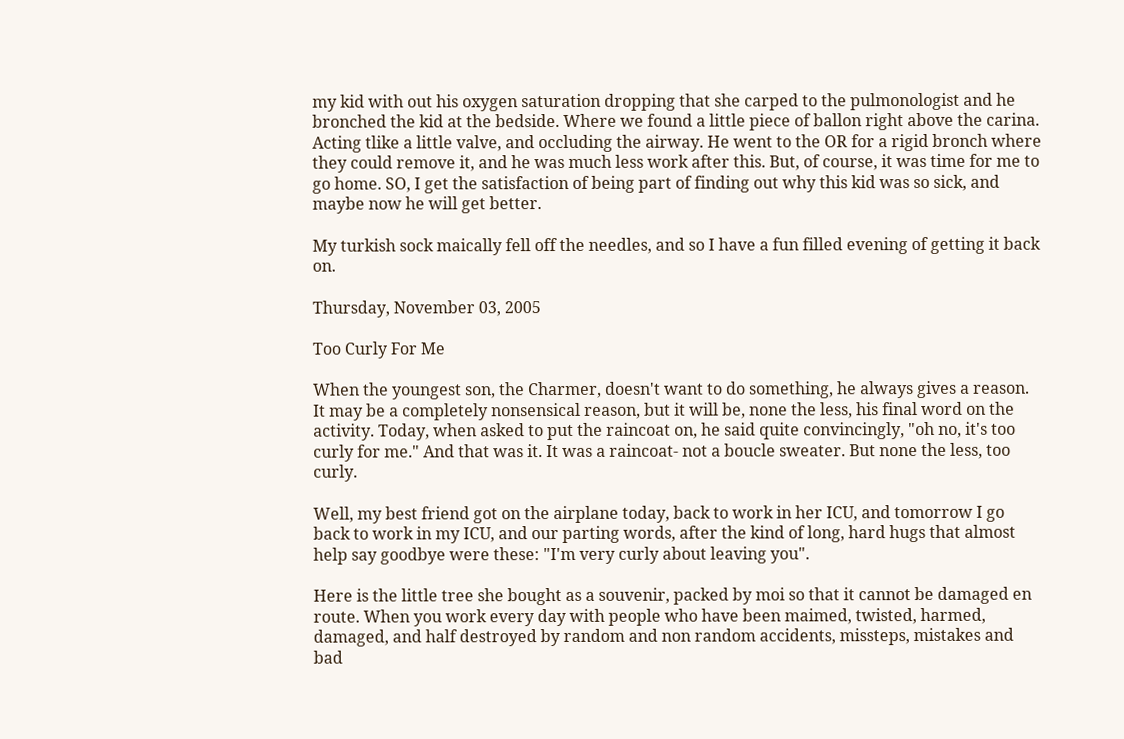my kid with out his oxygen saturation dropping that she carped to the pulmonologist and he bronched the kid at the bedside. Where we found a little piece of ballon right above the carina. Acting tlike a little valve, and occluding the airway. He went to the OR for a rigid bronch where they could remove it, and he was much less work after this. But, of course, it was time for me to go home. SO, I get the satisfaction of being part of finding out why this kid was so sick, and maybe now he will get better.

My turkish sock maically fell off the needles, and so I have a fun filled evening of getting it back on.

Thursday, November 03, 2005

Too Curly For Me

When the youngest son, the Charmer, doesn't want to do something, he always gives a reason. It may be a completely nonsensical reason, but it will be, none the less, his final word on the activity. Today, when asked to put the raincoat on, he said quite convincingly, "oh no, it's too curly for me." And that was it. It was a raincoat- not a boucle sweater. But none the less, too curly.

Well, my best friend got on the airplane today, back to work in her ICU, and tomorrow I go back to work in my ICU, and our parting words, after the kind of long, hard hugs that almost help say goodbye were these: "I'm very curly about leaving you".

Here is the little tree she bought as a souvenir, packed by moi so that it cannot be damaged en route. When you work every day with people who have been maimed, twisted, harmed, damaged, and half destroyed by random and non random accidents, missteps, mistakes and bad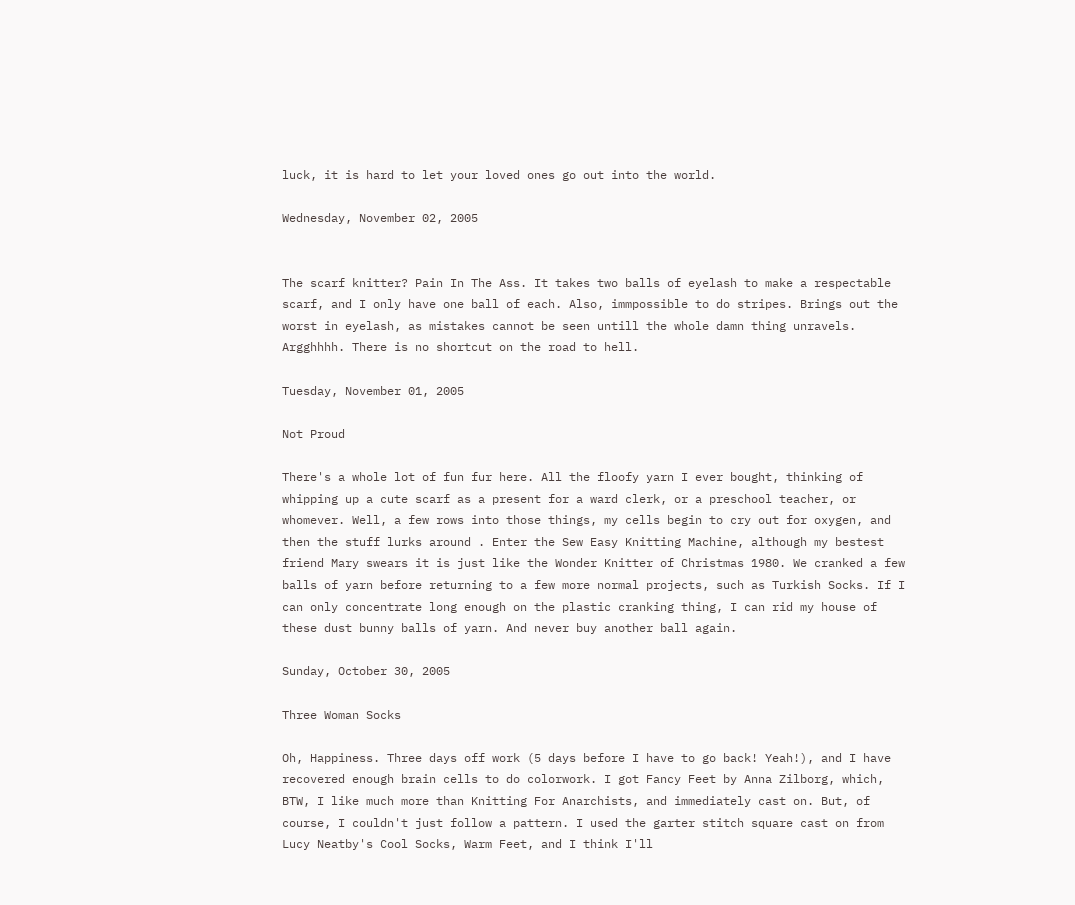luck, it is hard to let your loved ones go out into the world.

Wednesday, November 02, 2005


The scarf knitter? Pain In The Ass. It takes two balls of eyelash to make a respectable scarf, and I only have one ball of each. Also, immpossible to do stripes. Brings out the worst in eyelash, as mistakes cannot be seen untill the whole damn thing unravels. Argghhhh. There is no shortcut on the road to hell.

Tuesday, November 01, 2005

Not Proud

There's a whole lot of fun fur here. All the floofy yarn I ever bought, thinking of whipping up a cute scarf as a present for a ward clerk, or a preschool teacher, or whomever. Well, a few rows into those things, my cells begin to cry out for oxygen, and then the stuff lurks around . Enter the Sew Easy Knitting Machine, although my bestest friend Mary swears it is just like the Wonder Knitter of Christmas 1980. We cranked a few balls of yarn before returning to a few more normal projects, such as Turkish Socks. If I can only concentrate long enough on the plastic cranking thing, I can rid my house of these dust bunny balls of yarn. And never buy another ball again.

Sunday, October 30, 2005

Three Woman Socks

Oh, Happiness. Three days off work (5 days before I have to go back! Yeah!), and I have recovered enough brain cells to do colorwork. I got Fancy Feet by Anna Zilborg, which, BTW, I like much more than Knitting For Anarchists, and immediately cast on. But, of course, I couldn't just follow a pattern. I used the garter stitch square cast on from Lucy Neatby's Cool Socks, Warm Feet, and I think I'll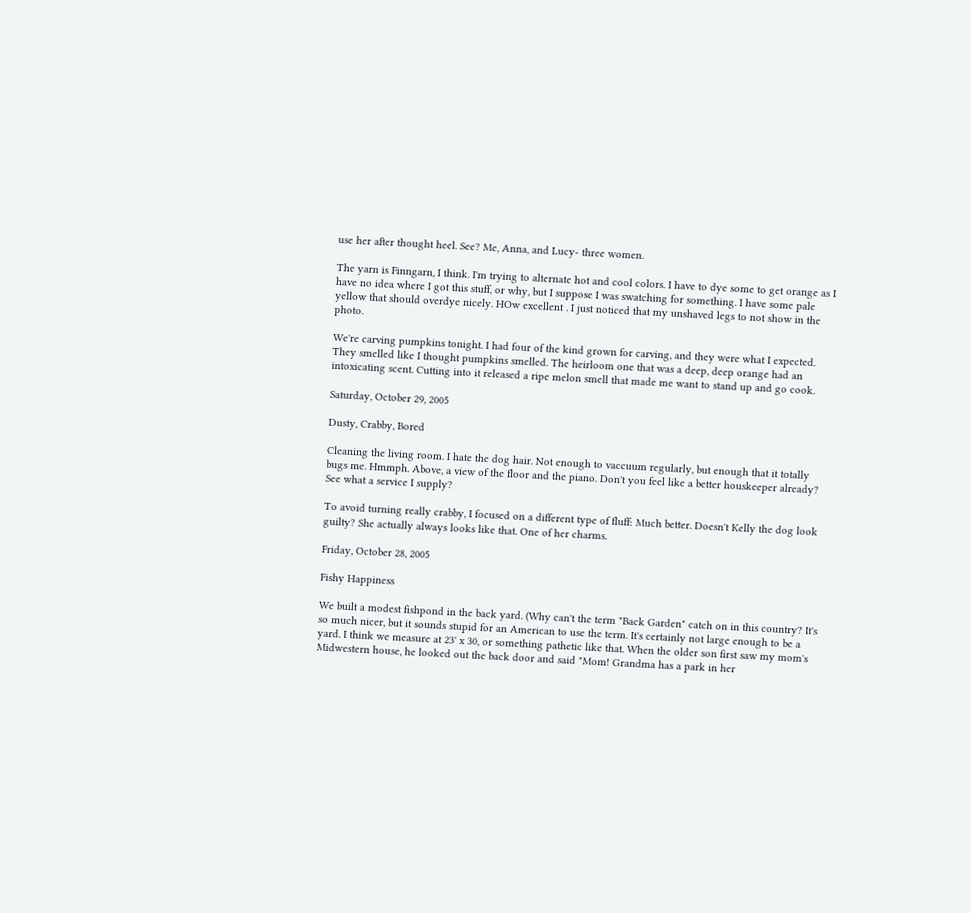use her after thought heel. See? Me, Anna, and Lucy- three women.

The yarn is Finngarn, I think. I'm trying to alternate hot and cool colors. I have to dye some to get orange as I have no idea where I got this stuff, or why, but I suppose I was swatching for something. I have some pale yellow that should overdye nicely. HOw excellent . I just noticed that my unshaved legs to not show in the photo.

We're carving pumpkins tonight. I had four of the kind grown for carving, and they were what I expected. They smelled like I thought pumpkins smelled. The heirloom one that was a deep, deep orange had an intoxicating scent. Cutting into it released a ripe melon smell that made me want to stand up and go cook.

Saturday, October 29, 2005

Dusty, Crabby, Bored

Cleaning the living room. I hate the dog hair. Not enough to vaccuum regularly, but enough that it totally bugs me. Hmmph. Above, a view of the floor and the piano. Don't you feel like a better houskeeper already? See what a service I supply?

To avoid turning really crabby, I focused on a different type of fluff: Much better. Doesn't Kelly the dog look guilty? She actually always looks like that. One of her charms.

Friday, October 28, 2005

Fishy Happiness

We built a modest fishpond in the back yard. (Why can't the term "Back Garden" catch on in this country? It's so much nicer, but it sounds stupid for an American to use the term. It's certainly not large enough to be a yard. I think we measure at 23' x 30, or something pathetic like that. When the older son first saw my mom's Midwestern house, he looked out the back door and said "Mom! Grandma has a park in her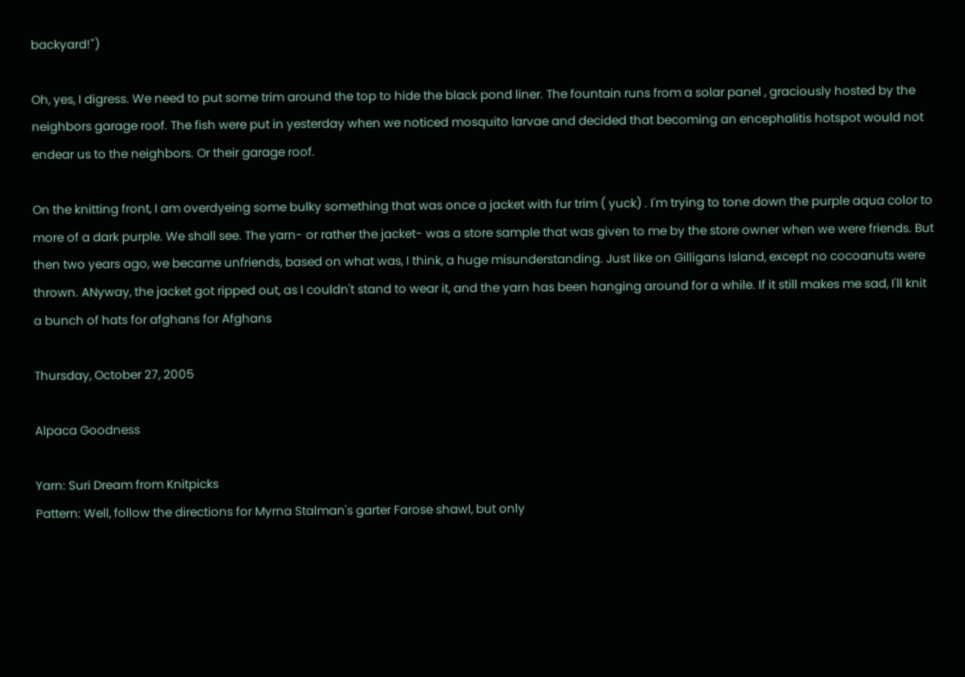backyard!")

Oh, yes, I digress. We need to put some trim around the top to hide the black pond liner. The fountain runs from a solar panel , graciously hosted by the neighbors garage roof. The fish were put in yesterday when we noticed mosquito larvae and decided that becoming an encephalitis hotspot would not endear us to the neighbors. Or their garage roof.

On the knitting front, I am overdyeing some bulky something that was once a jacket with fur trim ( yuck) . I'm trying to tone down the purple aqua color to more of a dark purple. We shall see. The yarn- or rather the jacket- was a store sample that was given to me by the store owner when we were friends. But then two years ago, we became unfriends, based on what was, I think, a huge misunderstanding. Just like on Gilligans Island, except no cocoanuts were thrown. ANyway, the jacket got ripped out, as I couldn't stand to wear it, and the yarn has been hanging around for a while. If it still makes me sad, I'll knit a bunch of hats for afghans for Afghans

Thursday, October 27, 2005

Alpaca Goodness

Yarn: Suri Dream from Knitpicks
Pattern: Well, follow the directions for Myrna Stalman's garter Farose shawl, but only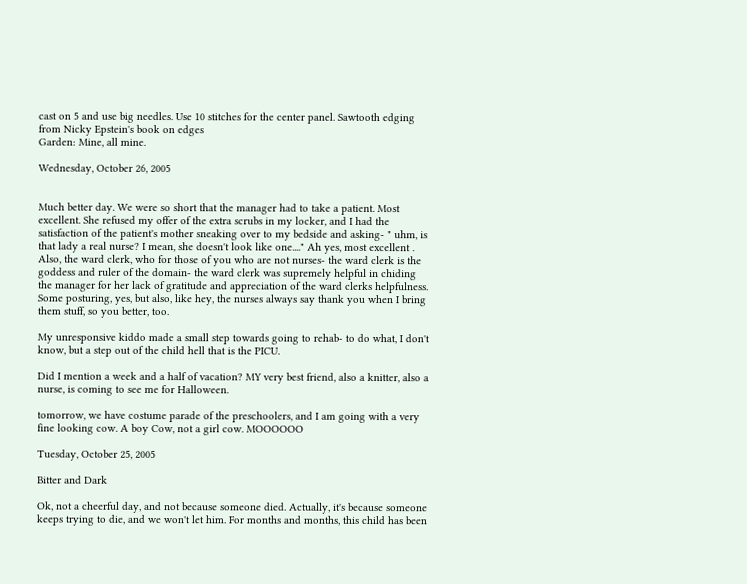cast on 5 and use big needles. Use 10 stitches for the center panel. Sawtooth edging from Nicky Epstein's book on edges
Garden: Mine, all mine.

Wednesday, October 26, 2005


Much better day. We were so short that the manager had to take a patient. Most excellent. She refused my offer of the extra scrubs in my locker, and I had the satisfaction of the patient's mother sneaking over to my bedside and asking- " uhm, is that lady a real nurse? I mean, she doesn't look like one...." Ah yes, most excellent . Also, the ward clerk, who for those of you who are not nurses- the ward clerk is the goddess and ruler of the domain- the ward clerk was supremely helpful in chiding the manager for her lack of gratitude and appreciation of the ward clerks helpfulness. Some posturing, yes, but also, like hey, the nurses always say thank you when I bring them stuff, so you better, too.

My unresponsive kiddo made a small step towards going to rehab- to do what, I don't know, but a step out of the child hell that is the PICU.

Did I mention a week and a half of vacation? MY very best friend, also a knitter, also a nurse, is coming to see me for Halloween.

tomorrow, we have costume parade of the preschoolers, and I am going with a very fine looking cow. A boy Cow, not a girl cow. MOOOOOO

Tuesday, October 25, 2005

Bitter and Dark

Ok, not a cheerful day, and not because someone died. Actually, it's because someone keeps trying to die, and we won't let him. For months and months, this child has been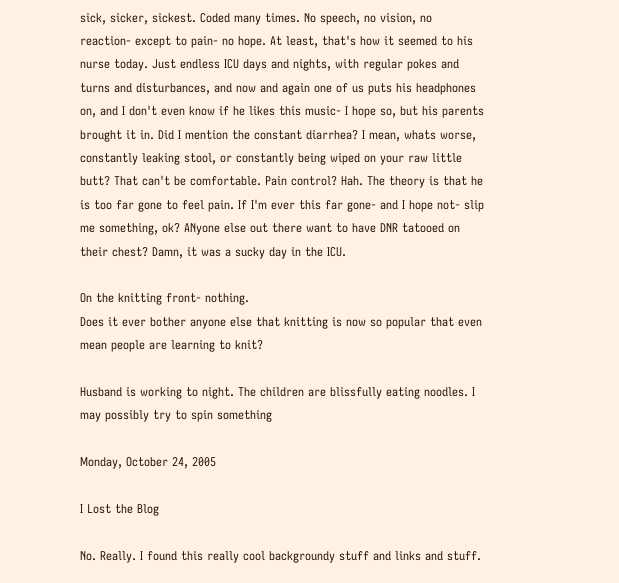sick, sicker, sickest. Coded many times. No speech, no vision, no reaction- except to pain- no hope. At least, that's how it seemed to his nurse today. Just endless ICU days and nights, with regular pokes and turns and disturbances, and now and again one of us puts his headphones on, and I don't even know if he likes this music- I hope so, but his parents brought it in. Did I mention the constant diarrhea? I mean, whats worse, constantly leaking stool, or constantly being wiped on your raw little butt? That can't be comfortable. Pain control? Hah. The theory is that he is too far gone to feel pain. If I'm ever this far gone- and I hope not- slip me something, ok? ANyone else out there want to have DNR tatooed on their chest? Damn, it was a sucky day in the ICU.

On the knitting front- nothing.
Does it ever bother anyone else that knitting is now so popular that even mean people are learning to knit?

Husband is working to night. The children are blissfully eating noodles. I may possibly try to spin something

Monday, October 24, 2005

I Lost the Blog

No. Really. I found this really cool backgroundy stuff and links and stuff.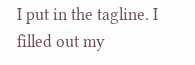I put in the tagline. I filled out my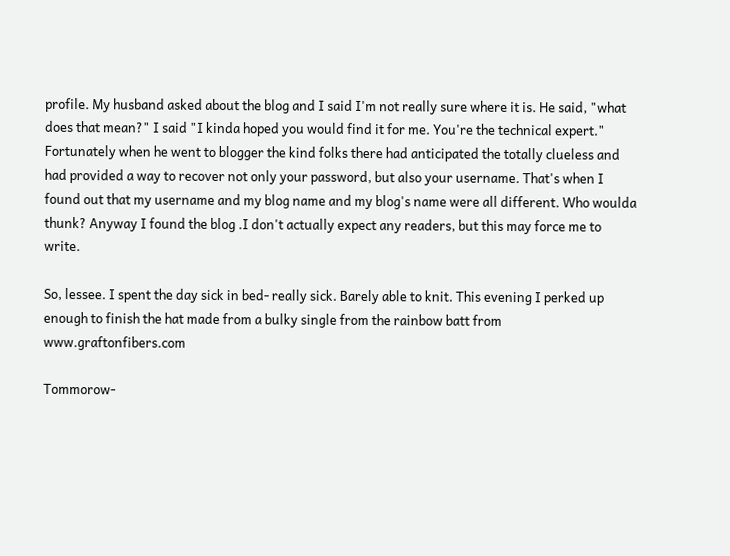profile. My husband asked about the blog and I said I'm not really sure where it is. He said, "what does that mean?" I said "I kinda hoped you would find it for me. You're the technical expert." Fortunately when he went to blogger the kind folks there had anticipated the totally clueless and had provided a way to recover not only your password, but also your username. That's when I found out that my username and my blog name and my blog's name were all different. Who woulda thunk? Anyway I found the blog .I don't actually expect any readers, but this may force me to write.

So, lessee. I spent the day sick in bed- really sick. Barely able to knit. This evening I perked up enough to finish the hat made from a bulky single from the rainbow batt from www.graftonfibers.com

Tommorow-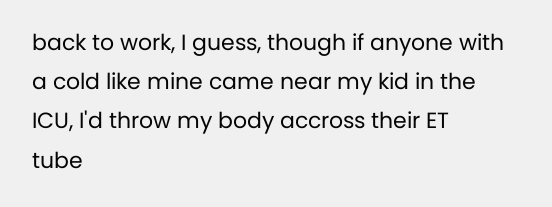back to work, I guess, though if anyone with a cold like mine came near my kid in the ICU, I'd throw my body accross their ET tube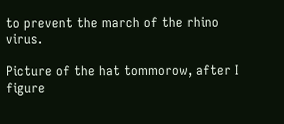to prevent the march of the rhino virus.

Picture of the hat tommorow, after I figure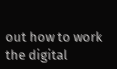out how to work the digital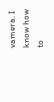vamera. I know how to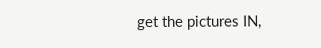get the pictures IN,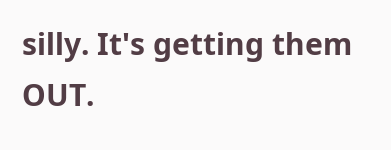silly. It's getting them OUT.